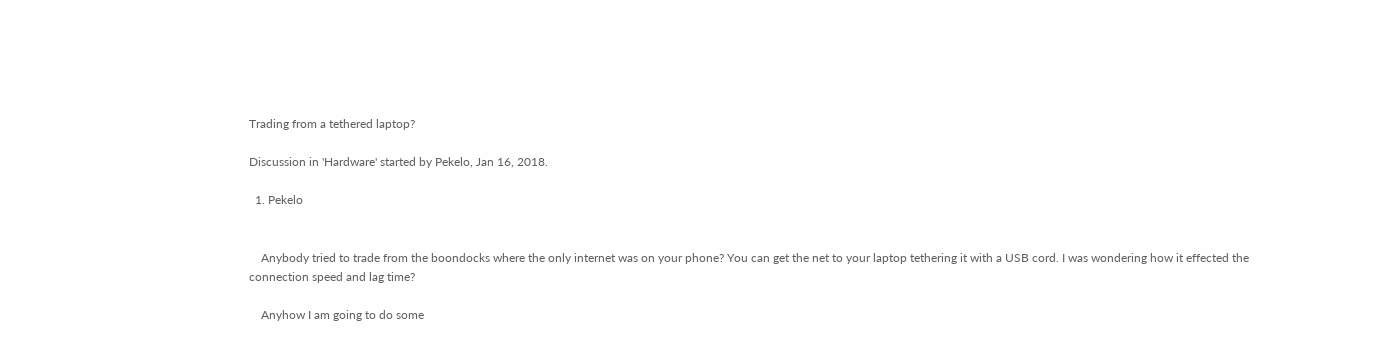Trading from a tethered laptop?

Discussion in 'Hardware' started by Pekelo, Jan 16, 2018.

  1. Pekelo


    Anybody tried to trade from the boondocks where the only internet was on your phone? You can get the net to your laptop tethering it with a USB cord. I was wondering how it effected the connection speed and lag time?

    Anyhow I am going to do some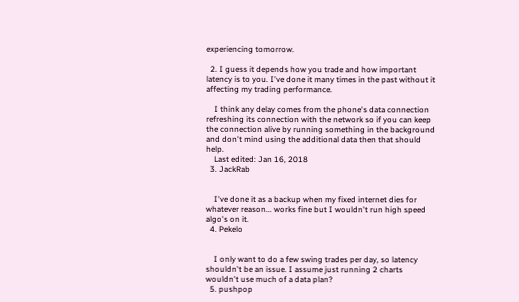experiencing tomorrow.

  2. I guess it depends how you trade and how important latency is to you. I've done it many times in the past without it affecting my trading performance.

    I think any delay comes from the phone's data connection refreshing its connection with the network so if you can keep the connection alive by running something in the background and don't mind using the additional data then that should help.
    Last edited: Jan 16, 2018
  3. JackRab


    I've done it as a backup when my fixed internet dies for whatever reason... works fine but I wouldn't run high speed algo's on it.
  4. Pekelo


    I only want to do a few swing trades per day, so latency shouldn't be an issue. I assume just running 2 charts wouldn't use much of a data plan?
  5. pushpop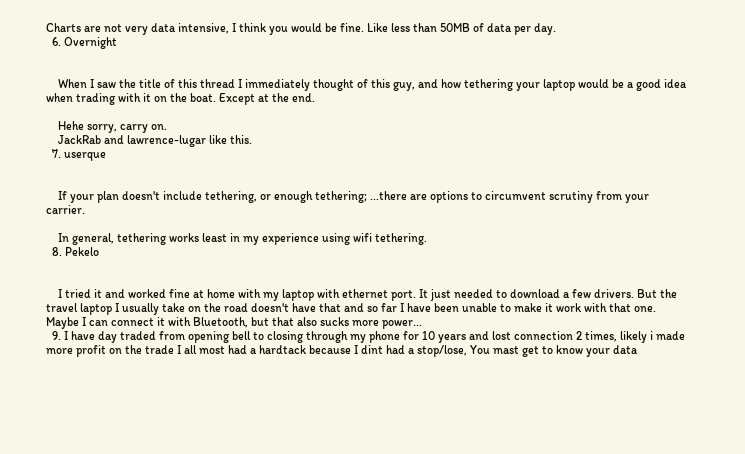Charts are not very data intensive, I think you would be fine. Like less than 50MB of data per day.
  6. Overnight


    When I saw the title of this thread I immediately thought of this guy, and how tethering your laptop would be a good idea when trading with it on the boat. Except at the end.

    Hehe sorry, carry on.
    JackRab and lawrence-lugar like this.
  7. userque


    If your plan doesn't include tethering, or enough tethering; ...there are options to circumvent scrutiny from your carrier.

    In general, tethering works least in my experience using wifi tethering.
  8. Pekelo


    I tried it and worked fine at home with my laptop with ethernet port. It just needed to download a few drivers. But the travel laptop I usually take on the road doesn't have that and so far I have been unable to make it work with that one. Maybe I can connect it with Bluetooth, but that also sucks more power...
  9. I have day traded from opening bell to closing through my phone for 10 years and lost connection 2 times, likely i made more profit on the trade I all most had a hardtack because I dint had a stop/lose, You mast get to know your data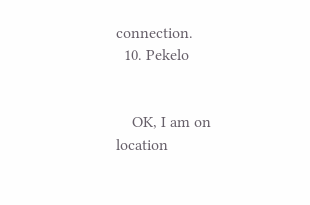connection.
  10. Pekelo


    OK, I am on location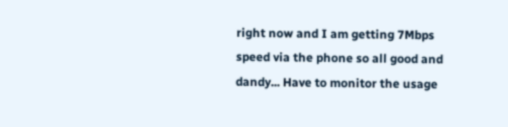right now and I am getting 7Mbps speed via the phone so all good and dandy... Have to monitor the usage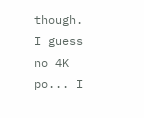though. I guess no 4K po... I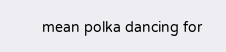mean polka dancing for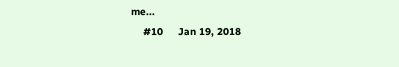me...
    #10     Jan 19, 2018